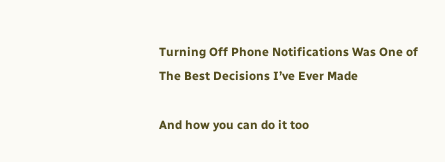Turning Off Phone Notifications Was One of The Best Decisions I’ve Ever Made

And how you can do it too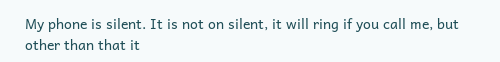My phone is silent. It is not on silent, it will ring if you call me, but other than that it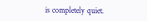is completely quiet.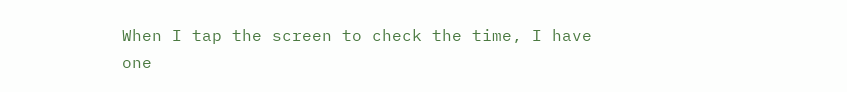When I tap the screen to check the time, I have one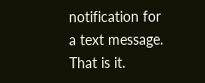notification for a text message. That is it.